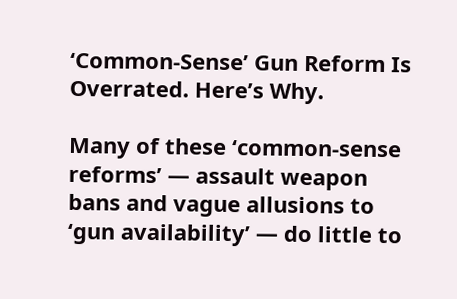‘Common‐Sense’ Gun Reform Is Overrated. Here’s Why.

Many of these ‘common‐sense reforms’ — assault weapon bans and vague allusions to ‘gun availability’ — do little to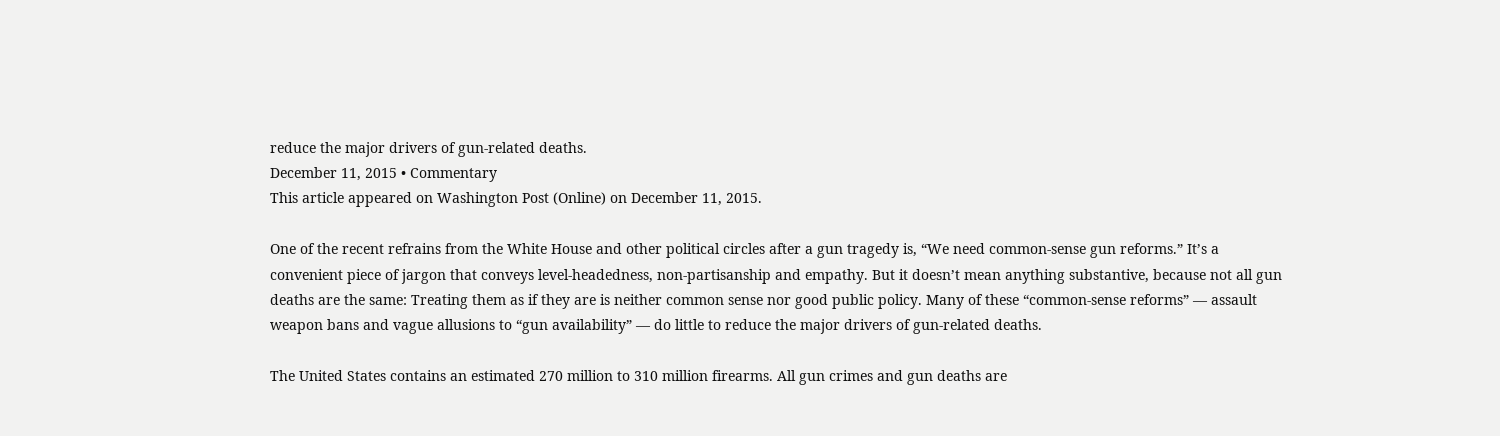reduce the major drivers of gun‐related deaths.
December 11, 2015 • Commentary
This article appeared on Washington Post (Online) on December 11, 2015.

One of the recent refrains from the White House and other political circles after a gun tragedy is, “We need common‐sense gun reforms.” It’s a convenient piece of jargon that conveys level‐headedness, non‐partisanship and empathy. But it doesn’t mean anything substantive, because not all gun deaths are the same: Treating them as if they are is neither common sense nor good public policy. Many of these “common‐sense reforms” — assault weapon bans and vague allusions to “gun availability” — do little to reduce the major drivers of gun‐related deaths.

The United States contains an estimated 270 million to 310 million firearms. All gun crimes and gun deaths are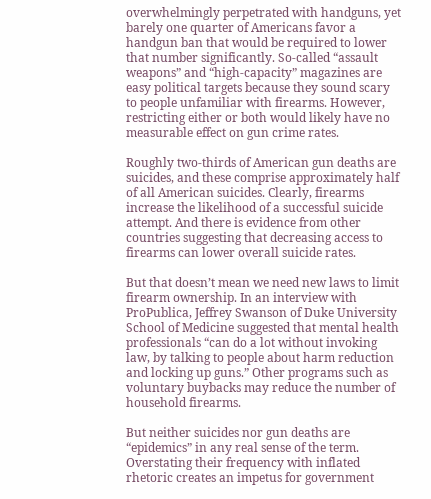overwhelmingly perpetrated with handguns, yet barely one quarter of Americans favor a handgun ban that would be required to lower that number significantly. So‐called “assault weapons” and “high‐capacity” magazines are easy political targets because they sound scary to people unfamiliar with firearms. However, restricting either or both would likely have no measurable effect on gun crime rates.

Roughly two‐thirds of American gun deaths are suicides, and these comprise approximately half of all American suicides. Clearly, firearms increase the likelihood of a successful suicide attempt. And there is evidence from other countries suggesting that decreasing access to firearms can lower overall suicide rates.

But that doesn’t mean we need new laws to limit firearm ownership. In an interview with ProPublica, Jeffrey Swanson of Duke University School of Medicine suggested that mental health professionals “can do a lot without invoking law, by talking to people about harm reduction and locking up guns.” Other programs such as voluntary buybacks may reduce the number of household firearms.

But neither suicides nor gun deaths are “epidemics” in any real sense of the term. Overstating their frequency with inflated rhetoric creates an impetus for government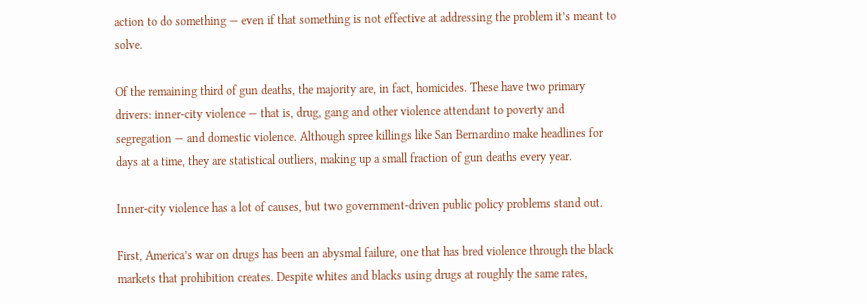action to do something — even if that something is not effective at addressing the problem it’s meant to solve.

Of the remaining third of gun deaths, the majority are, in fact, homicides. These have two primary drivers: inner‐city violence — that is, drug, gang and other violence attendant to poverty and segregation — and domestic violence. Although spree killings like San Bernardino make headlines for days at a time, they are statistical outliers, making up a small fraction of gun deaths every year.

Inner‐city violence has a lot of causes, but two government‐driven public policy problems stand out.

First, America’s war on drugs has been an abysmal failure, one that has bred violence through the black markets that prohibition creates. Despite whites and blacks using drugs at roughly the same rates,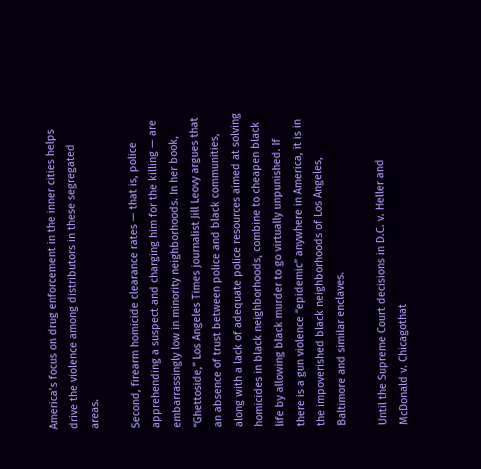America’s focus on drug enforcement in the inner cities helps drive the violence among distributors in these segregated areas.

Second, firearm homicide clearance rates — that is, police apprehending a suspect and charging him for the killing — are embarrassingly low in minority neighborhoods. In her book, “Ghettoside,” Los Angeles Times journalist Jill Leovy argues that an absence of trust between police and black communities, along with a lack of adequate police resources aimed at solving homicides in black neighborhoods, combine to cheapen black life by allowing black murder to go virtually unpunished. If there is a gun violence “epidemic” anywhere in America, it is in the impoverished black neighborhoods of Los Angeles, Baltimore and similar enclaves.

Until the Supreme Court decisions in D.C. v. Heller and McDonald v. Chicagothat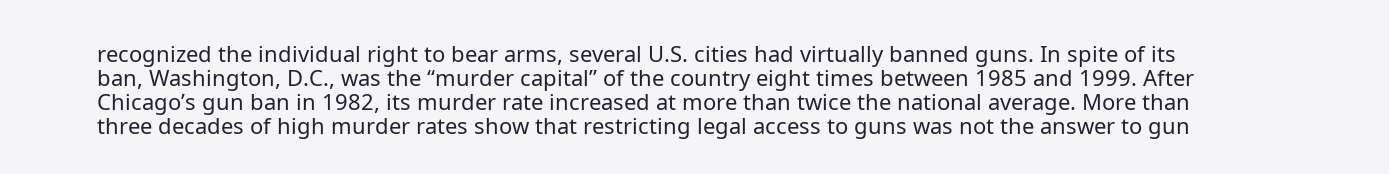recognized the individual right to bear arms, several U.S. cities had virtually banned guns. In spite of its ban, Washington, D.C., was the “murder capital” of the country eight times between 1985 and 1999. After Chicago’s gun ban in 1982, its murder rate increased at more than twice the national average. More than three decades of high murder rates show that restricting legal access to guns was not the answer to gun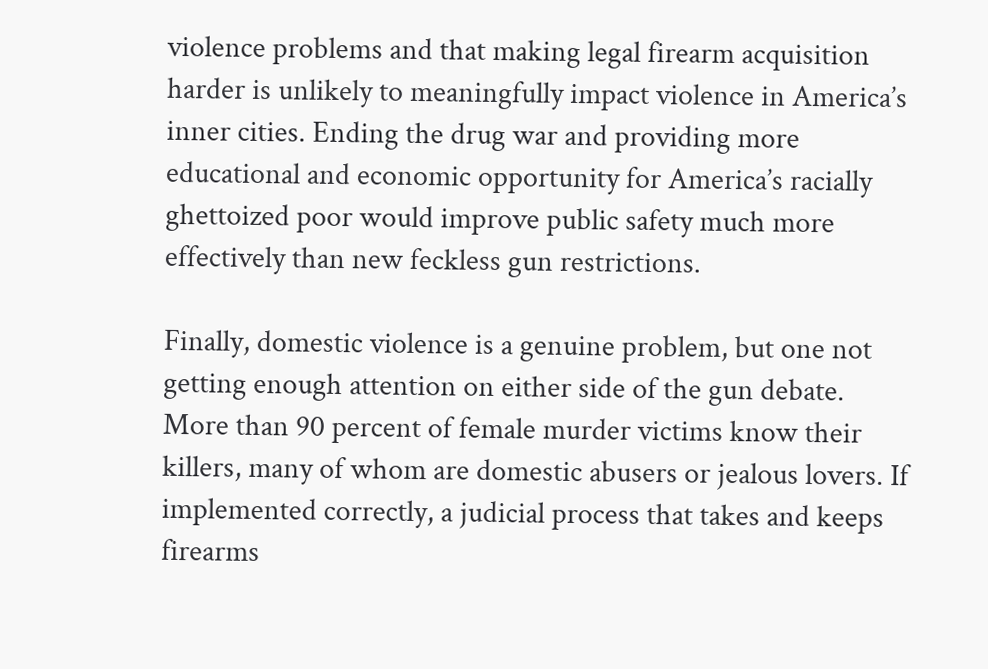violence problems and that making legal firearm acquisition harder is unlikely to meaningfully impact violence in America’s inner cities. Ending the drug war and providing more educational and economic opportunity for America’s racially ghettoized poor would improve public safety much more effectively than new feckless gun restrictions.

Finally, domestic violence is a genuine problem, but one not getting enough attention on either side of the gun debate. More than 90 percent of female murder victims know their killers, many of whom are domestic abusers or jealous lovers. If implemented correctly, a judicial process that takes and keeps firearms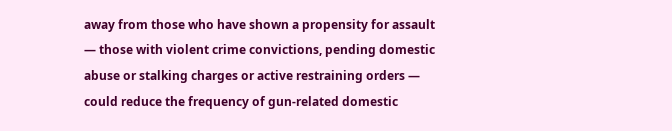away from those who have shown a propensity for assault — those with violent crime convictions, pending domestic abuse or stalking charges or active restraining orders — could reduce the frequency of gun‐related domestic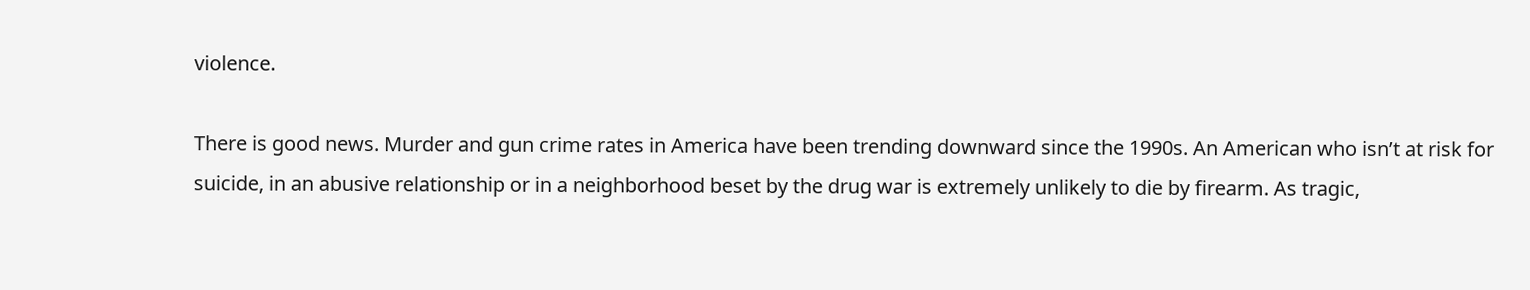violence.

There is good news. Murder and gun crime rates in America have been trending downward since the 1990s. An American who isn’t at risk for suicide, in an abusive relationship or in a neighborhood beset by the drug war is extremely unlikely to die by firearm. As tragic,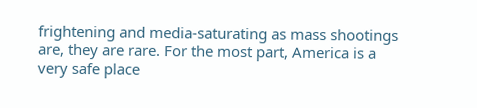frightening and media‐saturating as mass shootings are, they are rare. For the most part, America is a very safe place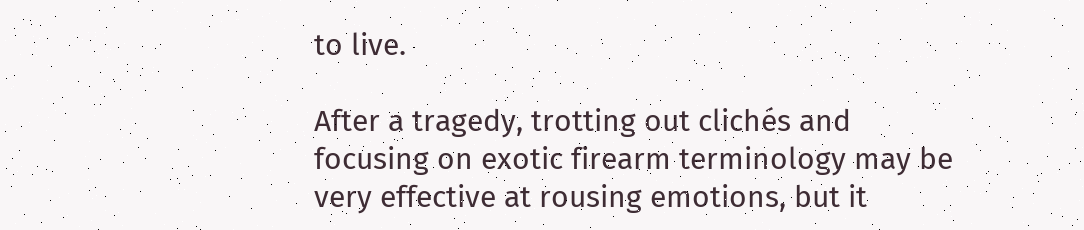to live.

After a tragedy, trotting out clichés and focusing on exotic firearm terminology may be very effective at rousing emotions, but it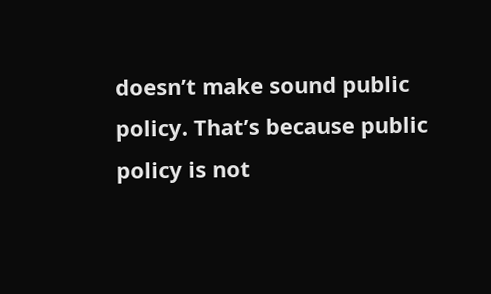doesn’t make sound public policy. That’s because public policy is not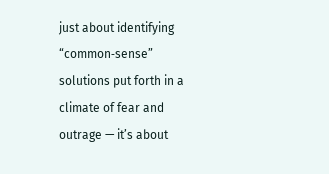just about identifying “common‐sense” solutions put forth in a climate of fear and outrage — it’s about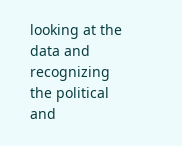looking at the data and recognizing the political and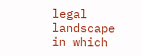legal landscape in which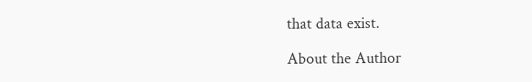that data exist.

About the Author